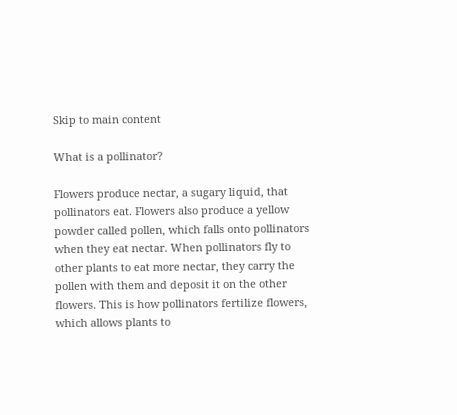Skip to main content

What is a pollinator?

Flowers produce nectar, a sugary liquid, that pollinators eat. Flowers also produce a yellow powder called pollen, which falls onto pollinators when they eat nectar. When pollinators fly to other plants to eat more nectar, they carry the pollen with them and deposit it on the other flowers. This is how pollinators fertilize flowers, which allows plants to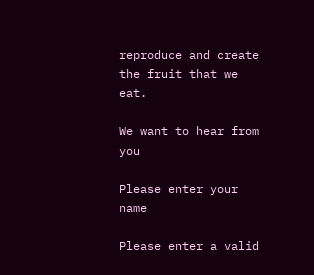reproduce and create the fruit that we eat.

We want to hear from you

Please enter your name

Please enter a valid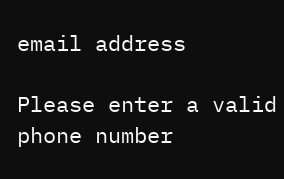email address

Please enter a valid phone number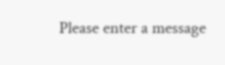Please enter a message